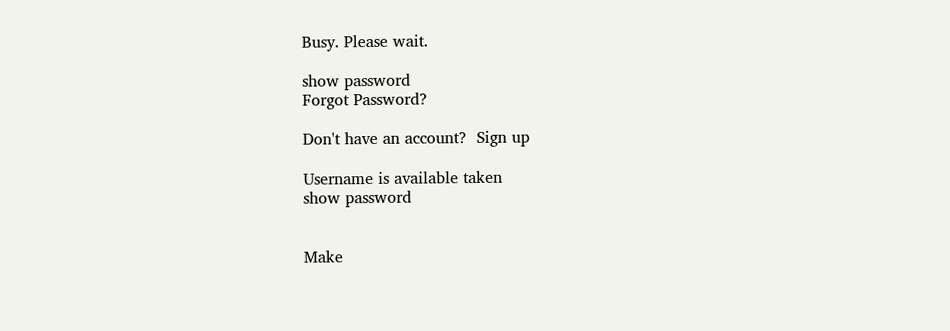Busy. Please wait.

show password
Forgot Password?

Don't have an account?  Sign up

Username is available taken
show password


Make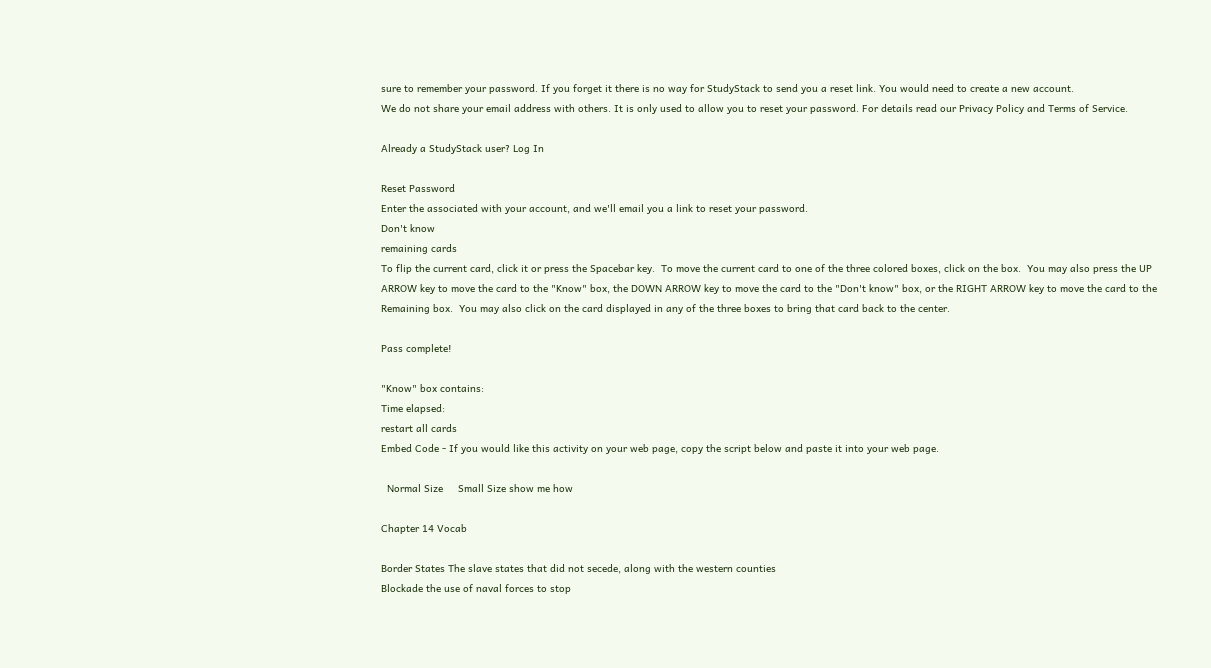sure to remember your password. If you forget it there is no way for StudyStack to send you a reset link. You would need to create a new account.
We do not share your email address with others. It is only used to allow you to reset your password. For details read our Privacy Policy and Terms of Service.

Already a StudyStack user? Log In

Reset Password
Enter the associated with your account, and we'll email you a link to reset your password.
Don't know
remaining cards
To flip the current card, click it or press the Spacebar key.  To move the current card to one of the three colored boxes, click on the box.  You may also press the UP ARROW key to move the card to the "Know" box, the DOWN ARROW key to move the card to the "Don't know" box, or the RIGHT ARROW key to move the card to the Remaining box.  You may also click on the card displayed in any of the three boxes to bring that card back to the center.

Pass complete!

"Know" box contains:
Time elapsed:
restart all cards
Embed Code - If you would like this activity on your web page, copy the script below and paste it into your web page.

  Normal Size     Small Size show me how

Chapter 14 Vocab

Border States The slave states that did not secede, along with the western counties
Blockade the use of naval forces to stop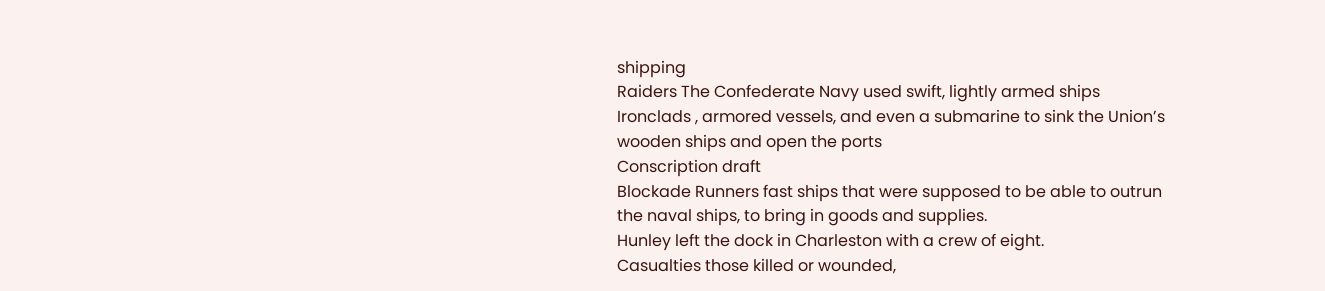shipping
Raiders The Confederate Navy used swift, lightly armed ships
Ironclads , armored vessels, and even a submarine to sink the Union’s wooden ships and open the ports
Conscription draft
Blockade Runners fast ships that were supposed to be able to outrun the naval ships, to bring in goods and supplies.
Hunley left the dock in Charleston with a crew of eight.
Casualties those killed or wounded,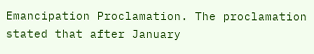Emancipation Proclamation. The proclamation stated that after January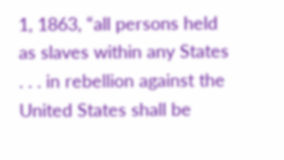1, 1863, “all persons held as slaves within any States . . . in rebellion against the United States shall be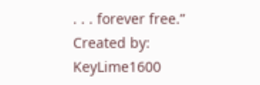. . . forever free.”
Created by: KeyLime1600